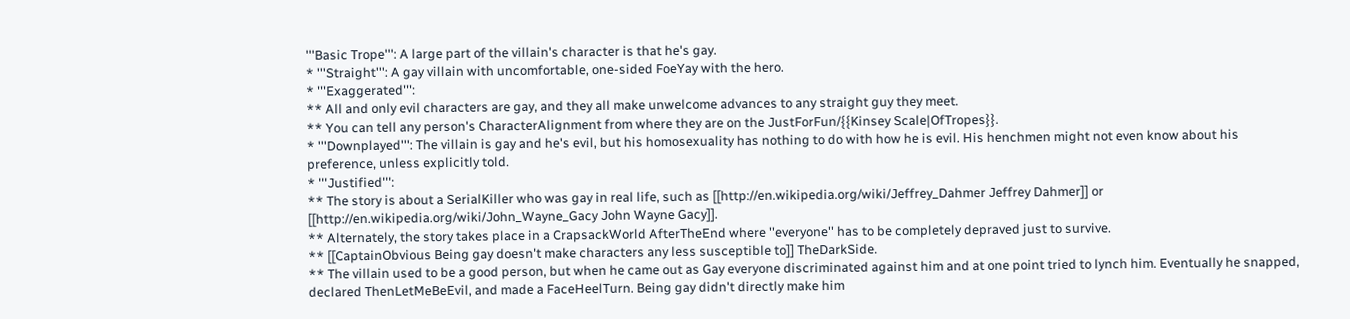'''Basic Trope''': A large part of the villain's character is that he's gay.
* '''Straight''': A gay villain with uncomfortable, one-sided FoeYay with the hero.
* '''Exaggerated''':
** All and only evil characters are gay, and they all make unwelcome advances to any straight guy they meet.
** You can tell any person's CharacterAlignment from where they are on the JustForFun/{{Kinsey Scale|OfTropes}}.
* '''Downplayed''': The villain is gay and he's evil, but his homosexuality has nothing to do with how he is evil. His henchmen might not even know about his preference, unless explicitly told.
* '''Justified''':
** The story is about a SerialKiller who was gay in real life, such as [[http://en.wikipedia.org/wiki/Jeffrey_Dahmer Jeffrey Dahmer]] or [[http://en.wikipedia.org/wiki/John_Wayne_Gacy John Wayne Gacy]].
** Alternately, the story takes place in a CrapsackWorld AfterTheEnd where ''everyone'' has to be completely depraved just to survive.
** [[CaptainObvious Being gay doesn't make characters any less susceptible to]] TheDarkSide.
** The villain used to be a good person, but when he came out as Gay everyone discriminated against him and at one point tried to lynch him. Eventually he snapped, declared ThenLetMeBeEvil, and made a FaceHeelTurn. Being gay didn't directly make him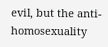evil, but the anti-homosexuality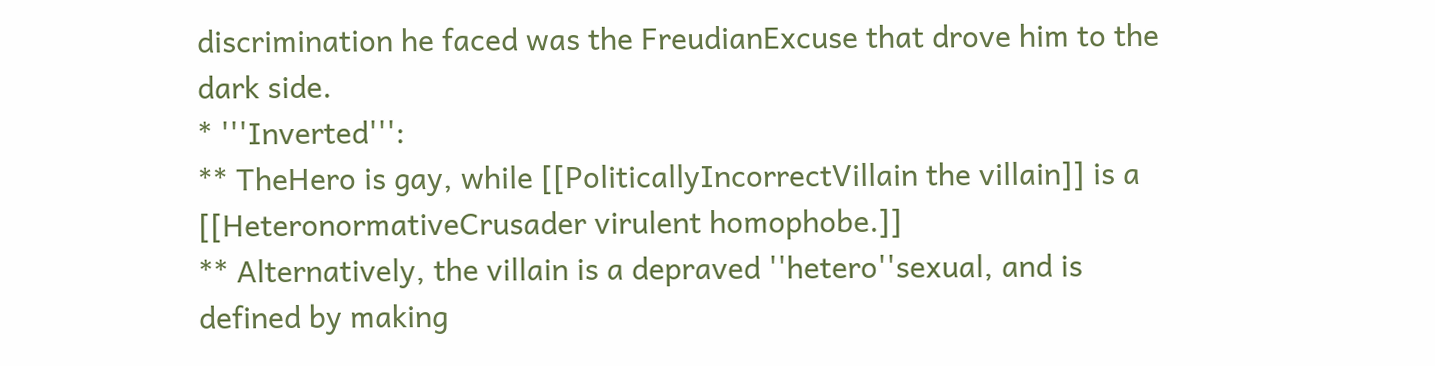discrimination he faced was the FreudianExcuse that drove him to the dark side.
* '''Inverted''':
** TheHero is gay, while [[PoliticallyIncorrectVillain the villain]] is a [[HeteronormativeCrusader virulent homophobe.]]
** Alternatively, the villain is a depraved ''hetero''sexual, and is defined by making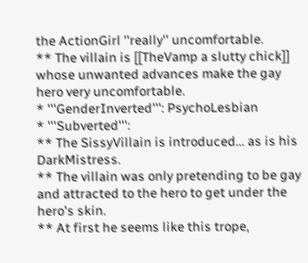the ActionGirl ''really'' uncomfortable.
** The villain is [[TheVamp a slutty chick]] whose unwanted advances make the gay hero very uncomfortable.
* '''GenderInverted''': PsychoLesbian
* '''Subverted''':
** The SissyVillain is introduced... as is his DarkMistress.
** The villain was only pretending to be gay and attracted to the hero to get under the hero's skin.
** At first he seems like this trope,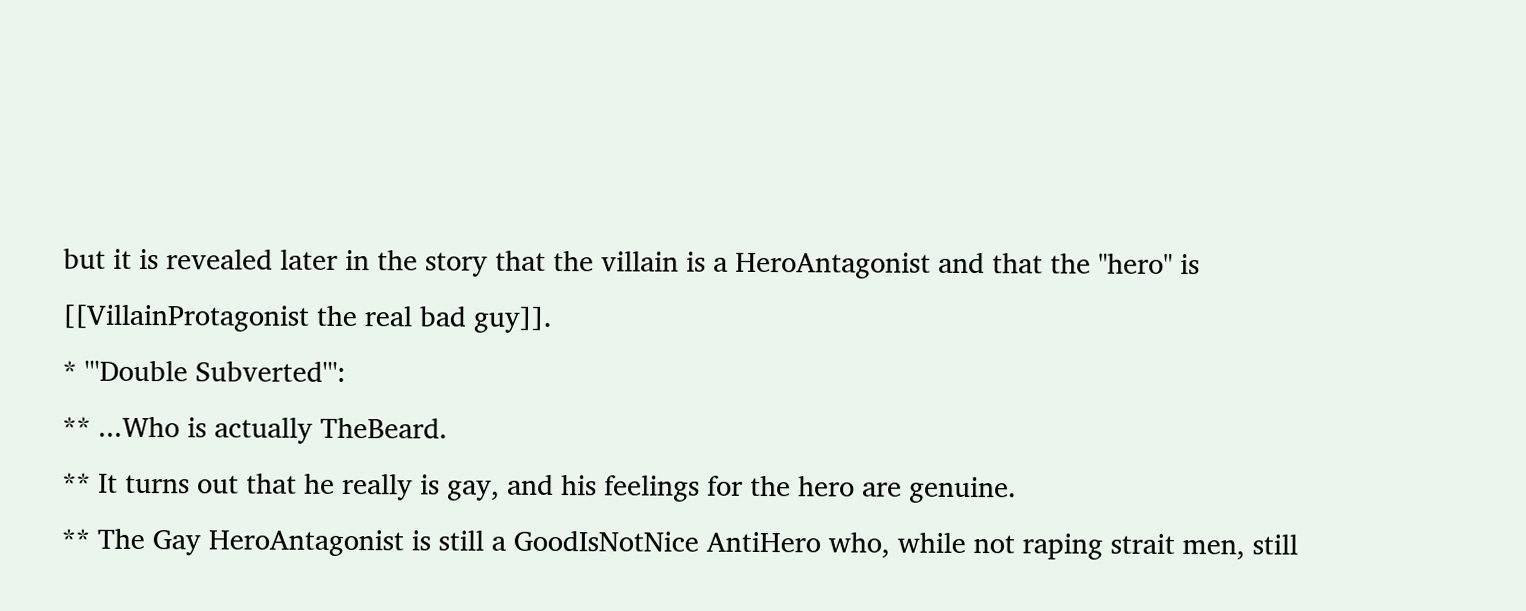but it is revealed later in the story that the villain is a HeroAntagonist and that the "hero" is [[VillainProtagonist the real bad guy]].
* '''Double Subverted''':
** ...Who is actually TheBeard.
** It turns out that he really is gay, and his feelings for the hero are genuine.
** The Gay HeroAntagonist is still a GoodIsNotNice AntiHero who, while not raping strait men, still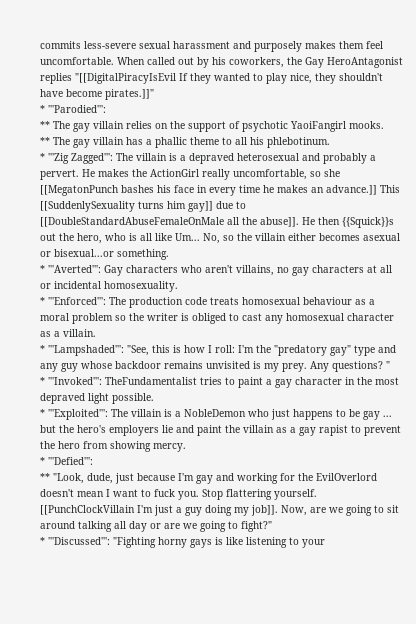commits less-severe sexual harassment and purposely makes them feel uncomfortable. When called out by his coworkers, the Gay HeroAntagonist replies "[[DigitalPiracyIsEvil If they wanted to play nice, they shouldn't have become pirates.]]"
* '''Parodied''':
** The gay villain relies on the support of psychotic YaoiFangirl mooks.
** The gay villain has a phallic theme to all his phlebotinum.
* '''Zig Zagged''': The villain is a depraved heterosexual and probably a pervert. He makes the ActionGirl really uncomfortable, so she [[MegatonPunch bashes his face in every time he makes an advance.]] This [[SuddenlySexuality turns him gay]] due to [[DoubleStandardAbuseFemaleOnMale all the abuse]]. He then {{Squick}}s out the hero, who is all like Um... No, so the villain either becomes asexual or bisexual...or something.
* '''Averted''': Gay characters who aren't villains, no gay characters at all or incidental homosexuality.
* '''Enforced''': The production code treats homosexual behaviour as a moral problem so the writer is obliged to cast any homosexual character as a villain.
* '''Lampshaded''': "See, this is how I roll: I'm the "predatory gay" type and any guy whose backdoor remains unvisited is my prey. Any questions? "
* '''Invoked''': TheFundamentalist tries to paint a gay character in the most depraved light possible.
* '''Exploited''': The villain is a NobleDemon who just happens to be gay ... but the hero's employers lie and paint the villain as a gay rapist to prevent the hero from showing mercy.
* '''Defied''':
** "Look, dude, just because I'm gay and working for the EvilOverlord doesn't mean I want to fuck you. Stop flattering yourself. [[PunchClockVillain I'm just a guy doing my job]]. Now, are we going to sit around talking all day or are we going to fight?"
* '''Discussed''': "Fighting horny gays is like listening to your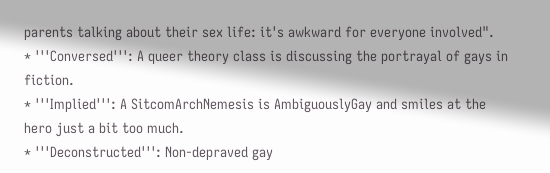parents talking about their sex life: it's awkward for everyone involved".
* '''Conversed''': A queer theory class is discussing the portrayal of gays in fiction.
* '''Implied''': A SitcomArchNemesis is AmbiguouslyGay and smiles at the hero just a bit too much.
* '''Deconstructed''': Non-depraved gay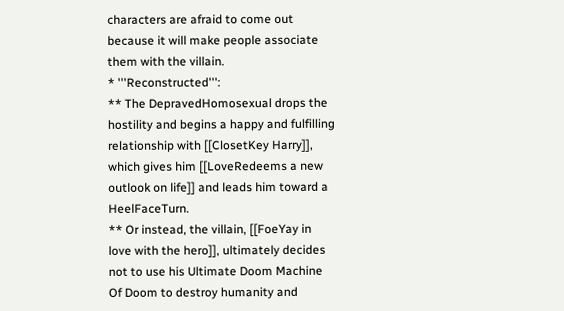characters are afraid to come out because it will make people associate them with the villain.
* '''Reconstructed''':
** The DepravedHomosexual drops the hostility and begins a happy and fulfilling relationship with [[ClosetKey Harry]], which gives him [[LoveRedeems a new outlook on life]] and leads him toward a HeelFaceTurn.
** Or instead, the villain, [[FoeYay in love with the hero]], ultimately decides not to use his Ultimate Doom Machine Of Doom to destroy humanity and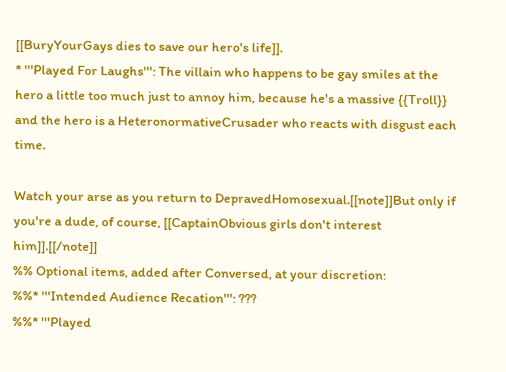[[BuryYourGays dies to save our hero's life]].
* '''Played For Laughs''': The villain who happens to be gay smiles at the hero a little too much just to annoy him, because he's a massive {{Troll}} and the hero is a HeteronormativeCrusader who reacts with disgust each time.

Watch your arse as you return to DepravedHomosexual.[[note]]But only if you're a dude, of course, [[CaptainObvious girls don't interest him]].[[/note]]
%% Optional items, added after Conversed, at your discretion:
%%* '''Intended Audience Recation''': ???
%%* '''Played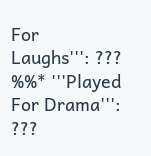For Laughs''': ???
%%* '''Played For Drama''': ???